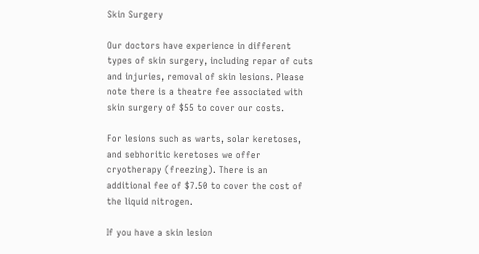Skin Surgery

Our doctors have experience in different types of skin surgery, including repar of cuts and injuries, removal of skin lesions. Please note there is a theatre fee associated with skin surgery of $55 to cover our costs.

For lesions such as warts, solar keretoses, and sebhoritic keretoses we offer cryotherapy (freezing). There is an additional fee of $7.50 to cover the cost of the liquid nitrogen.

If you have a skin lesion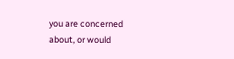you are concerned about, or would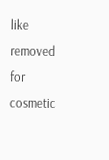like removed for cosmetic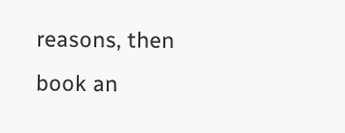reasons, then book an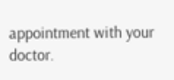appointment with your doctor.